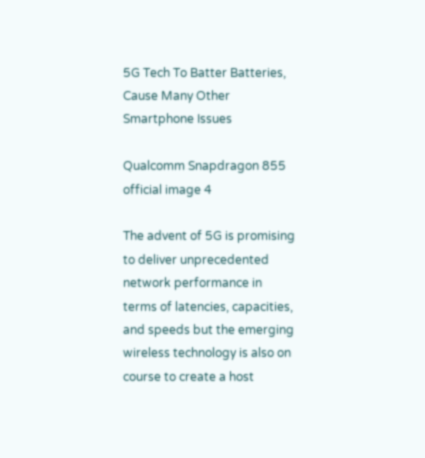5G Tech To Batter Batteries, Cause Many Other Smartphone Issues

Qualcomm Snapdragon 855 official image 4

The advent of 5G is promising to deliver unprecedented network performance in terms of latencies, capacities, and speeds but the emerging wireless technology is also on course to create a host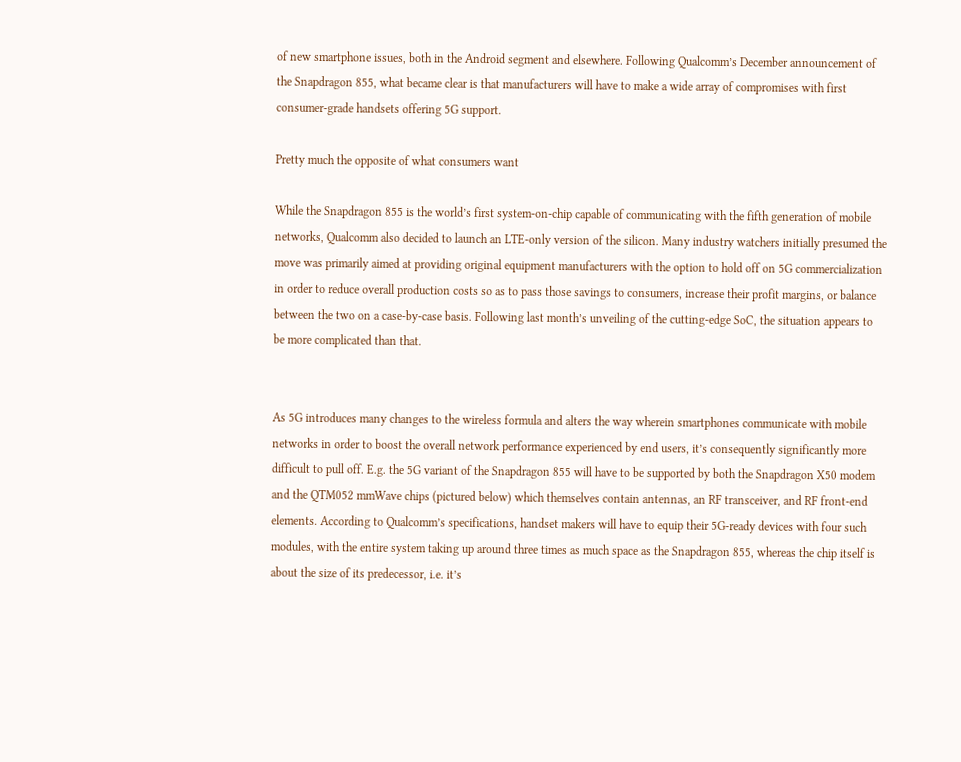of new smartphone issues, both in the Android segment and elsewhere. Following Qualcomm’s December announcement of the Snapdragon 855, what became clear is that manufacturers will have to make a wide array of compromises with first consumer-grade handsets offering 5G support.

Pretty much the opposite of what consumers want

While the Snapdragon 855 is the world’s first system-on-chip capable of communicating with the fifth generation of mobile networks, Qualcomm also decided to launch an LTE-only version of the silicon. Many industry watchers initially presumed the move was primarily aimed at providing original equipment manufacturers with the option to hold off on 5G commercialization in order to reduce overall production costs so as to pass those savings to consumers, increase their profit margins, or balance between the two on a case-by-case basis. Following last month’s unveiling of the cutting-edge SoC, the situation appears to be more complicated than that.


As 5G introduces many changes to the wireless formula and alters the way wherein smartphones communicate with mobile networks in order to boost the overall network performance experienced by end users, it’s consequently significantly more difficult to pull off. E.g. the 5G variant of the Snapdragon 855 will have to be supported by both the Snapdragon X50 modem and the QTM052 mmWave chips (pictured below) which themselves contain antennas, an RF transceiver, and RF front-end elements. According to Qualcomm’s specifications, handset makers will have to equip their 5G-ready devices with four such modules, with the entire system taking up around three times as much space as the Snapdragon 855, whereas the chip itself is about the size of its predecessor, i.e. it’s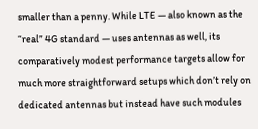smaller than a penny. While LTE — also known as the “real” 4G standard — uses antennas as well, its comparatively modest performance targets allow for much more straightforward setups which don’t rely on dedicated antennas but instead have such modules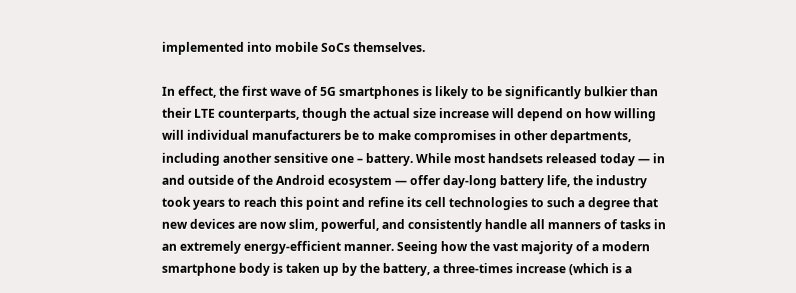implemented into mobile SoCs themselves.

In effect, the first wave of 5G smartphones is likely to be significantly bulkier than their LTE counterparts, though the actual size increase will depend on how willing will individual manufacturers be to make compromises in other departments, including another sensitive one – battery. While most handsets released today — in and outside of the Android ecosystem — offer day-long battery life, the industry took years to reach this point and refine its cell technologies to such a degree that new devices are now slim, powerful, and consistently handle all manners of tasks in an extremely energy-efficient manner. Seeing how the vast majority of a modern smartphone body is taken up by the battery, a three-times increase (which is a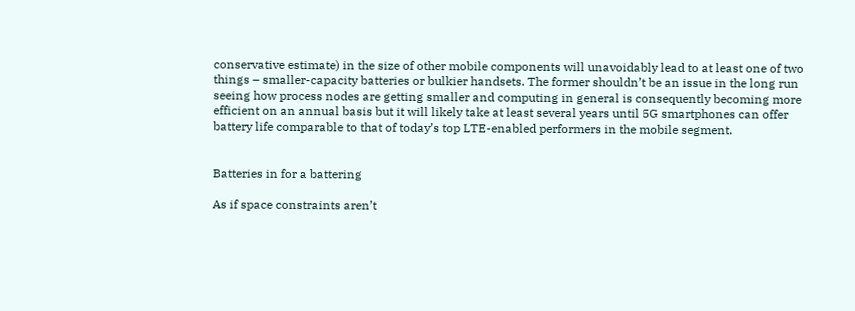conservative estimate) in the size of other mobile components will unavoidably lead to at least one of two things – smaller-capacity batteries or bulkier handsets. The former shouldn’t be an issue in the long run seeing how process nodes are getting smaller and computing in general is consequently becoming more efficient on an annual basis but it will likely take at least several years until 5G smartphones can offer battery life comparable to that of today’s top LTE-enabled performers in the mobile segment.


Batteries in for a battering

As if space constraints aren’t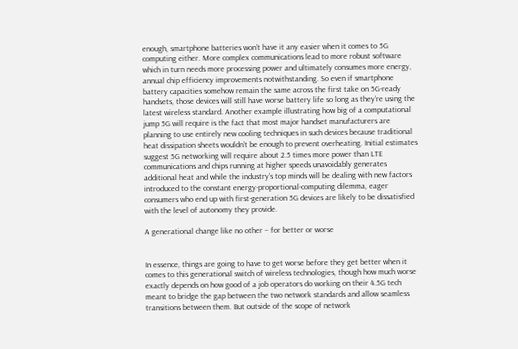enough, smartphone batteries won’t have it any easier when it comes to 5G computing either. More complex communications lead to more robust software which in turn needs more processing power and ultimately consumes more energy, annual chip efficiency improvements notwithstanding. So even if smartphone battery capacities somehow remain the same across the first take on 5G-ready handsets, those devices will still have worse battery life so long as they’re using the latest wireless standard. Another example illustrating how big of a computational jump 5G will require is the fact that most major handset manufacturers are planning to use entirely new cooling techniques in such devices because traditional heat dissipation sheets wouldn’t be enough to prevent overheating. Initial estimates suggest 5G networking will require about 2.5 times more power than LTE communications and chips running at higher speeds unavoidably generates additional heat and while the industry’s top minds will be dealing with new factors introduced to the constant energy-proportional-computing dilemma, eager consumers who end up with first-generation 5G devices are likely to be dissatisfied with the level of autonomy they provide.

A generational change like no other – for better or worse


In essence, things are going to have to get worse before they get better when it comes to this generational switch of wireless technologies, though how much worse exactly depends on how good of a job operators do working on their 4.5G tech meant to bridge the gap between the two network standards and allow seamless transitions between them. But outside of the scope of network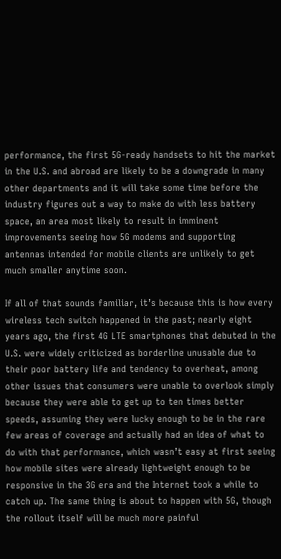performance, the first 5G-ready handsets to hit the market in the U.S. and abroad are likely to be a downgrade in many other departments and it will take some time before the industry figures out a way to make do with less battery space, an area most likely to result in imminent improvements seeing how 5G modems and supporting antennas intended for mobile clients are unlikely to get much smaller anytime soon.

If all of that sounds familiar, it’s because this is how every wireless tech switch happened in the past; nearly eight years ago, the first 4G LTE smartphones that debuted in the U.S. were widely criticized as borderline unusable due to their poor battery life and tendency to overheat, among other issues that consumers were unable to overlook simply because they were able to get up to ten times better speeds, assuming they were lucky enough to be in the rare few areas of coverage and actually had an idea of what to do with that performance, which wasn’t easy at first seeing how mobile sites were already lightweight enough to be responsive in the 3G era and the Internet took a while to catch up. The same thing is about to happen with 5G, though the rollout itself will be much more painful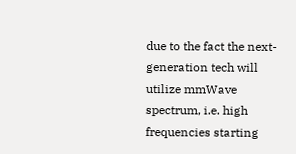due to the fact the next-generation tech will utilize mmWave spectrum, i.e. high frequencies starting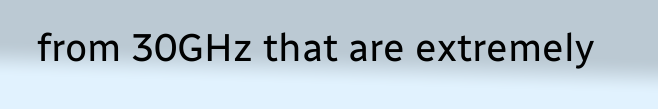from 30GHz that are extremely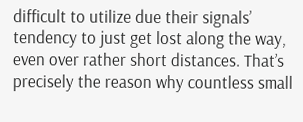difficult to utilize due their signals’ tendency to just get lost along the way, even over rather short distances. That’s precisely the reason why countless small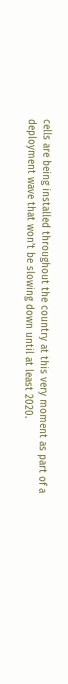cells are being installed throughout the country at this very moment as part of a deployment wave that won’t be slowing down until at least 2020.